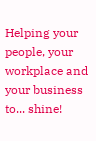Helping your people, your workplace and your business to... shine!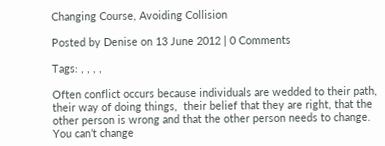Changing Course, Avoiding Collision

Posted by Denise on 13 June 2012 | 0 Comments

Tags: , , , ,

Often conflict occurs because individuals are wedded to their path, their way of doing things,  their belief that they are right, that the other person is wrong and that the other person needs to change.   You can’t change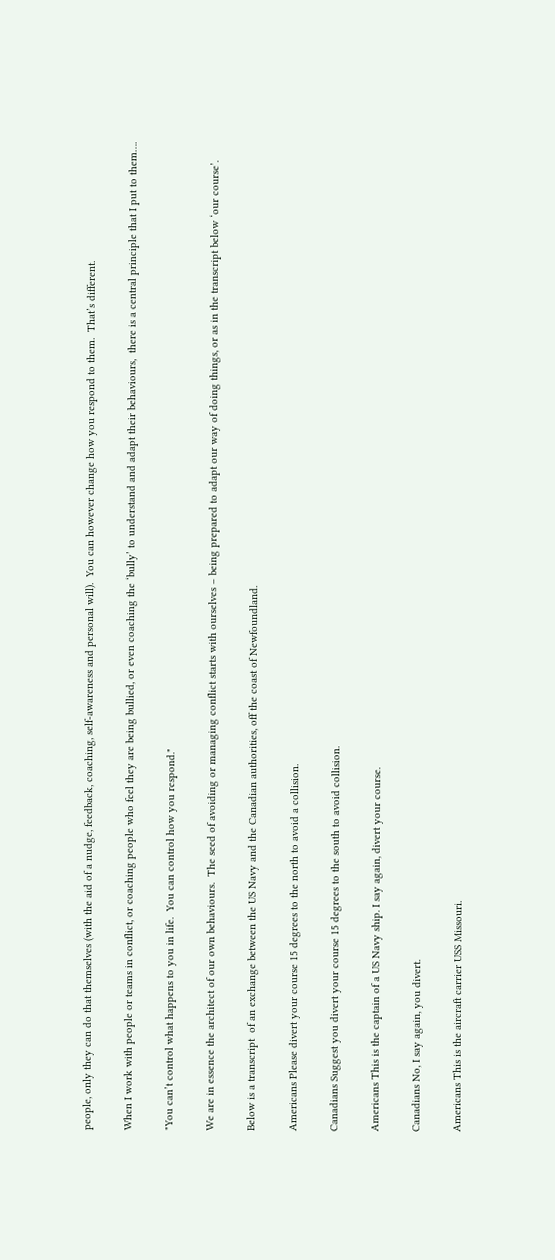people, only they can do that themselves (with the aid of a nudge, feedback, coaching, self-awareness and personal will).  You can however change how you respond to them.  That’s different.

When I work with people or teams in conflict, or coaching people who feel they are being bullied, or even coaching the ‘bully’ to understand and adapt their behaviours,  there is a central principle that I put to them….

"You can’t control what happens to you in life.  You can control how you respond."

We are in essence the architect of our own behaviours.  The seed of avoiding or managing conflict starts with ourselves – being prepared to adapt our way of doing things, or as in the transcript below ‘our course’.

Below is a transcript  of an exchange between the US Navy and the Canadian authorities, off the coast of Newfoundland.

Americans Please divert your course 15 degrees to the north to avoid a collision.

Canadians Suggest you divert your course 15 degrees to the south to avoid collision.

Americans This is the captain of a US Navy ship. I say again, divert your course.

Canadians No, I say again, you divert.

Americans This is the aircraft carrier USS Missouri.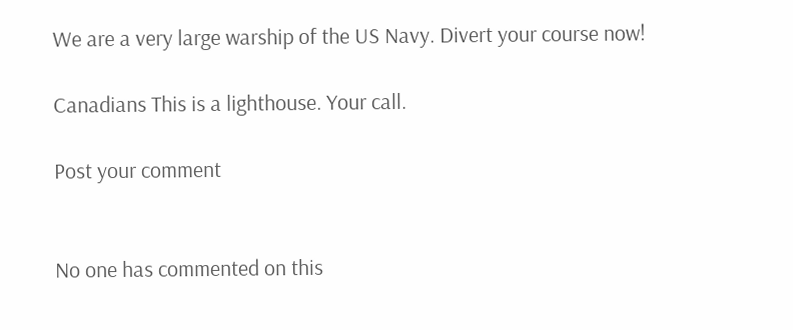We are a very large warship of the US Navy. Divert your course now!

Canadians This is a lighthouse. Your call.

Post your comment


No one has commented on this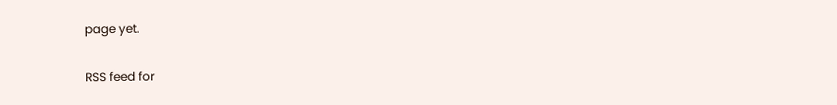page yet.

RSS feed for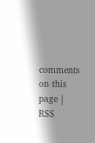comments on this page | RSS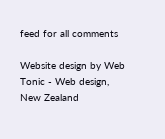feed for all comments

Website design by Web Tonic - Web design, New Zealand